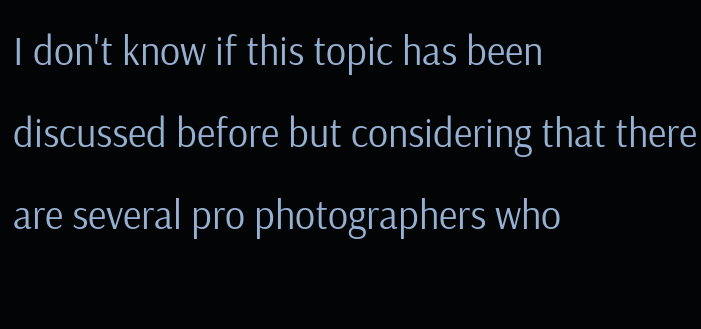I don't know if this topic has been discussed before but considering that there are several pro photographers who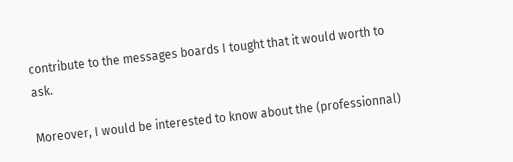contribute to the messages boards I tought that it would worth to ask.

Moreover, I would be interested to know about the (professionnal)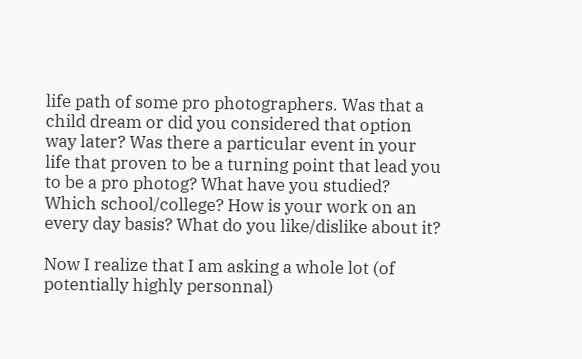life path of some pro photographers. Was that a child dream or did you considered that option way later? Was there a particular event in your life that proven to be a turning point that lead you to be a pro photog? What have you studied? Which school/college? How is your work on an every day basis? What do you like/dislike about it?

Now I realize that I am asking a whole lot (of potentially highly personnal)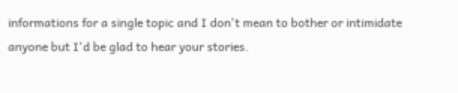informations for a single topic and I don't mean to bother or intimidate anyone but I'd be glad to hear your stories.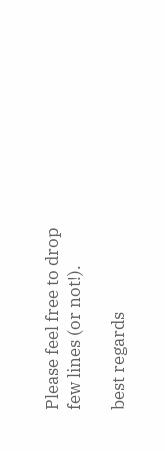Please feel free to drop few lines (or not!).

best regards